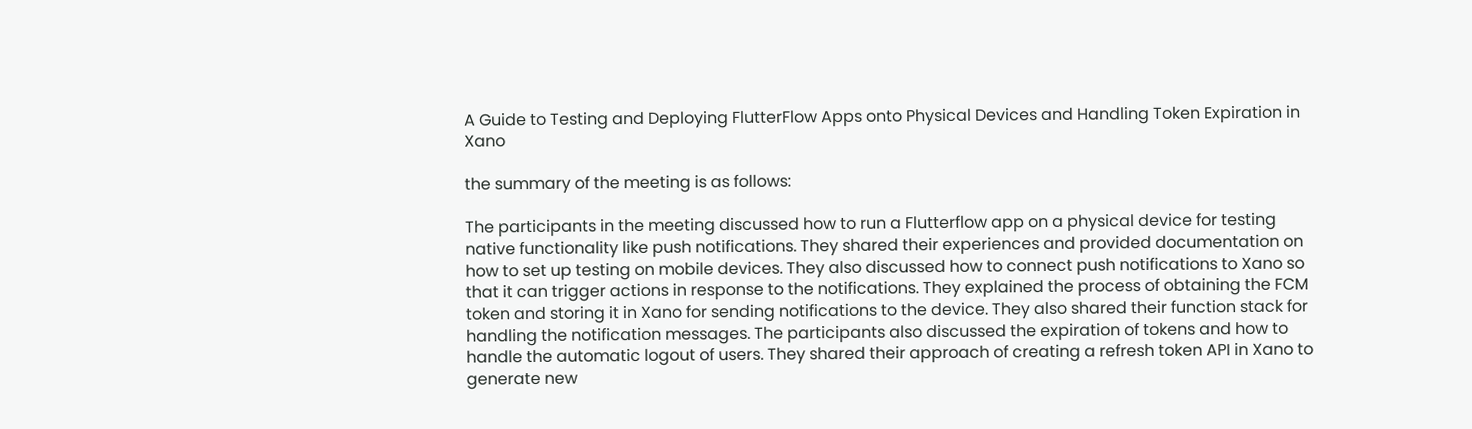A Guide to Testing and Deploying FlutterFlow Apps onto Physical Devices and Handling Token Expiration in Xano

the summary of the meeting is as follows:

The participants in the meeting discussed how to run a Flutterflow app on a physical device for testing native functionality like push notifications. They shared their experiences and provided documentation on how to set up testing on mobile devices. They also discussed how to connect push notifications to Xano so that it can trigger actions in response to the notifications. They explained the process of obtaining the FCM token and storing it in Xano for sending notifications to the device. They also shared their function stack for handling the notification messages. The participants also discussed the expiration of tokens and how to handle the automatic logout of users. They shared their approach of creating a refresh token API in Xano to generate new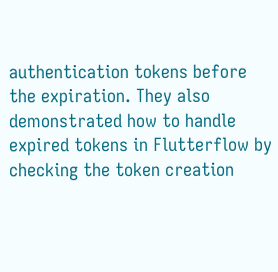authentication tokens before the expiration. They also demonstrated how to handle expired tokens in Flutterflow by checking the token creation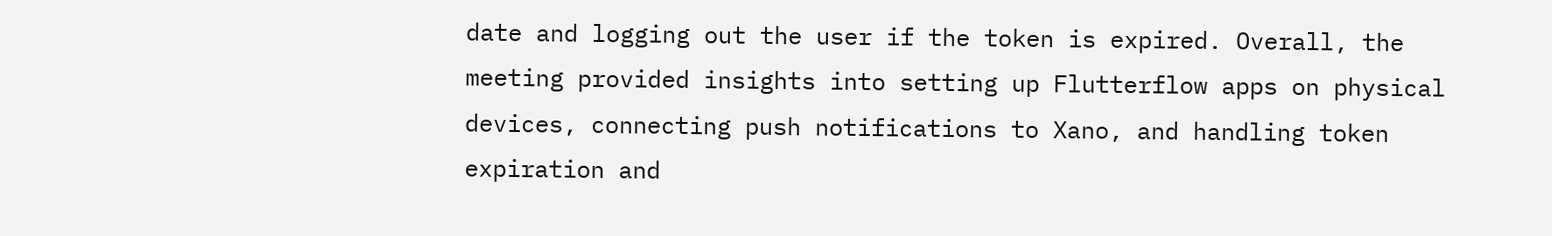date and logging out the user if the token is expired. Overall, the meeting provided insights into setting up Flutterflow apps on physical devices, connecting push notifications to Xano, and handling token expiration and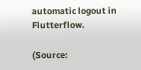automatic logout in Flutterflow.

(Source: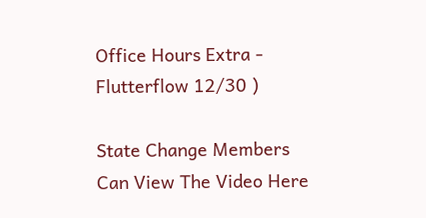Office Hours Extra - Flutterflow 12/30 )

State Change Members Can View The Video Here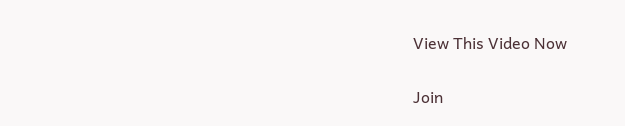View This Video Now

Join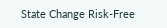State Change Risk-Free